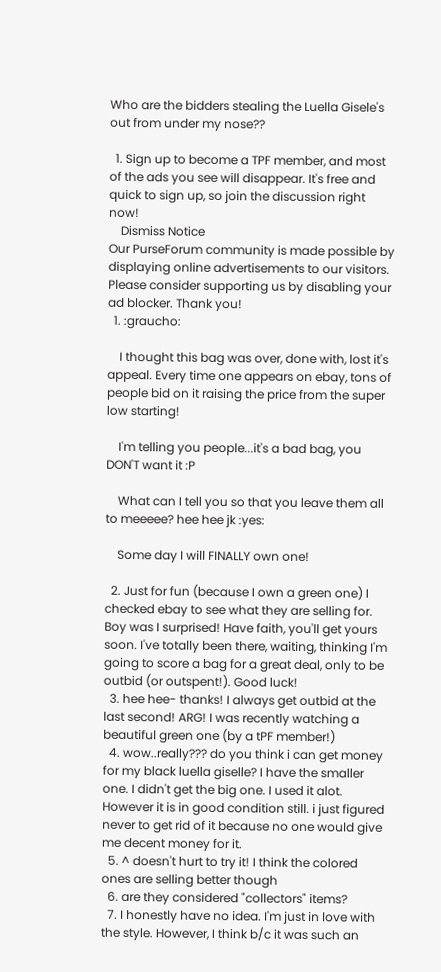Who are the bidders stealing the Luella Gisele's out from under my nose??

  1. Sign up to become a TPF member, and most of the ads you see will disappear. It's free and quick to sign up, so join the discussion right now!
    Dismiss Notice
Our PurseForum community is made possible by displaying online advertisements to our visitors.
Please consider supporting us by disabling your ad blocker. Thank you!
  1. :graucho:

    I thought this bag was over, done with, lost it's appeal. Every time one appears on ebay, tons of people bid on it raising the price from the super low starting!

    I'm telling you people...it's a bad bag, you DON'T want it :P

    What can I tell you so that you leave them all to meeeee? hee hee jk :yes:

    Some day I will FINALLY own one!

  2. Just for fun (because I own a green one) I checked ebay to see what they are selling for. Boy was I surprised! Have faith, you'll get yours soon. I've totally been there, waiting, thinking I'm going to score a bag for a great deal, only to be outbid (or outspent!). Good luck!
  3. hee hee- thanks! I always get outbid at the last second! ARG! I was recently watching a beautiful green one (by a tPF member!)
  4. wow..really??? do you think i can get money for my black luella giselle? I have the smaller one. I didn't get the big one. I used it alot. However it is in good condition still. i just figured never to get rid of it because no one would give me decent money for it.
  5. ^ doesn't hurt to try it! I think the colored ones are selling better though
  6. are they considered "collectors" items?
  7. I honestly have no idea. I'm just in love with the style. However, I think b/c it was such an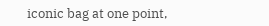iconic bag at one point,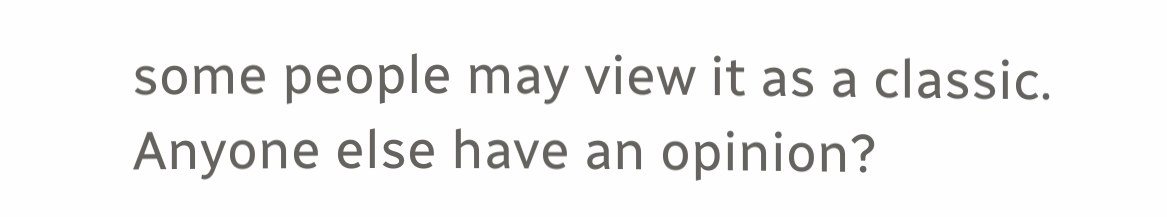some people may view it as a classic. Anyone else have an opinion?